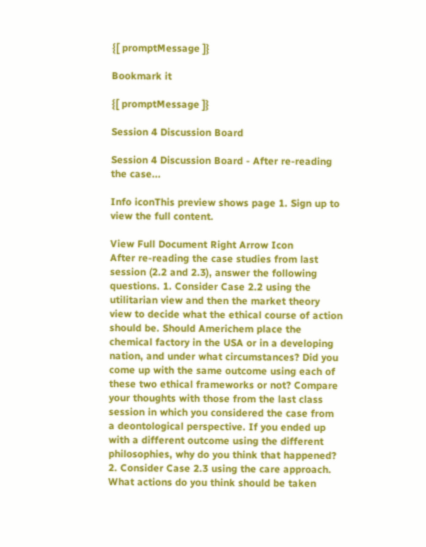{[ promptMessage ]}

Bookmark it

{[ promptMessage ]}

Session 4 Discussion Board

Session 4 Discussion Board - After re-reading the case...

Info iconThis preview shows page 1. Sign up to view the full content.

View Full Document Right Arrow Icon
After re-reading the case studies from last session (2.2 and 2.3), answer the following questions. 1. Consider Case 2.2 using the utilitarian view and then the market theory view to decide what the ethical course of action should be. Should Americhem place the chemical factory in the USA or in a developing nation, and under what circumstances? Did you come up with the same outcome using each of these two ethical frameworks or not? Compare your thoughts with those from the last class session in which you considered the case from a deontological perspective. If you ended up with a different outcome using the different philosophies, why do you think that happened? 2. Consider Case 2.3 using the care approach. What actions do you think should be taken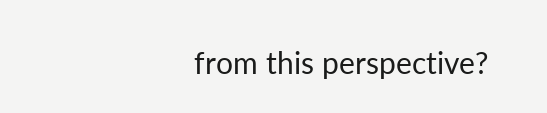from this perspective?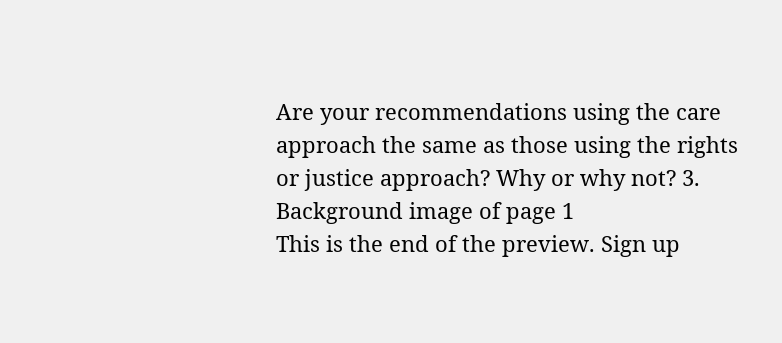Are your recommendations using the care approach the same as those using the rights or justice approach? Why or why not? 3.
Background image of page 1
This is the end of the preview. Sign up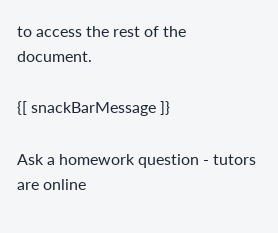to access the rest of the document.

{[ snackBarMessage ]}

Ask a homework question - tutors are online